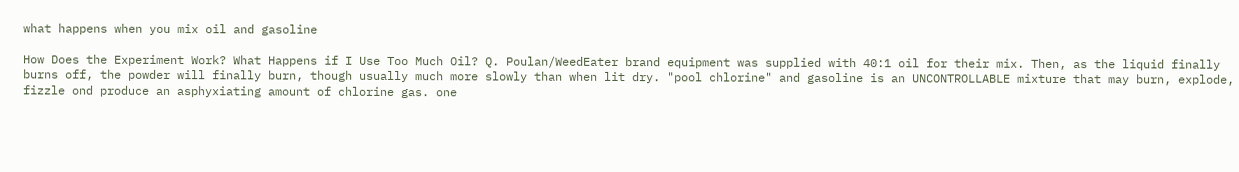what happens when you mix oil and gasoline

How Does the Experiment Work? What Happens if I Use Too Much Oil? Q. Poulan/WeedEater brand equipment was supplied with 40:1 oil for their mix. Then, as the liquid finally burns off, the powder will finally burn, though usually much more slowly than when lit dry. "pool chlorine" and gasoline is an UNCONTROLLABLE mixture that may burn, explode, fizzle ond produce an asphyxiating amount of chlorine gas. one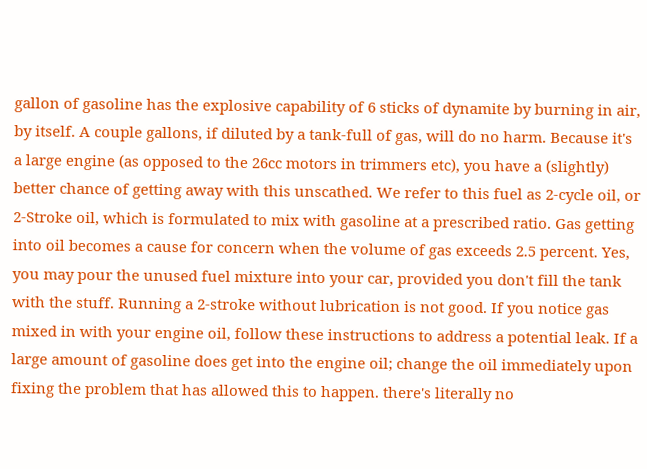gallon of gasoline has the explosive capability of 6 sticks of dynamite by burning in air, by itself. A couple gallons, if diluted by a tank-full of gas, will do no harm. Because it's a large engine (as opposed to the 26cc motors in trimmers etc), you have a (slightly) better chance of getting away with this unscathed. We refer to this fuel as 2-cycle oil, or 2-Stroke oil, which is formulated to mix with gasoline at a prescribed ratio. Gas getting into oil becomes a cause for concern when the volume of gas exceeds 2.5 percent. Yes, you may pour the unused fuel mixture into your car, provided you don't fill the tank with the stuff. Running a 2-stroke without lubrication is not good. If you notice gas mixed in with your engine oil, follow these instructions to address a potential leak. If a large amount of gasoline does get into the engine oil; change the oil immediately upon fixing the problem that has allowed this to happen. there's literally no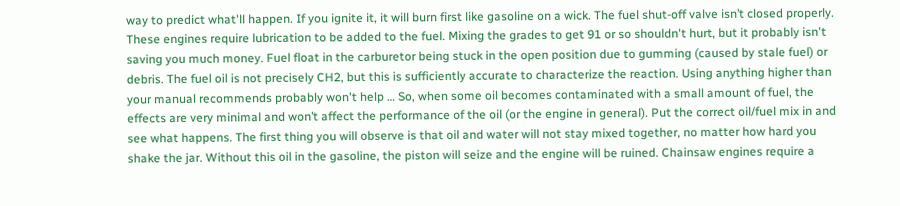way to predict what'll happen. If you ignite it, it will burn first like gasoline on a wick. The fuel shut-off valve isn’t closed properly. These engines require lubrication to be added to the fuel. Mixing the grades to get 91 or so shouldn't hurt, but it probably isn't saving you much money. Fuel float in the carburetor being stuck in the open position due to gumming (caused by stale fuel) or debris. The fuel oil is not precisely CH2, but this is sufficiently accurate to characterize the reaction. Using anything higher than your manual recommends probably won't help … So, when some oil becomes contaminated with a small amount of fuel, the effects are very minimal and won’t affect the performance of the oil (or the engine in general). Put the correct oil/fuel mix in and see what happens. The first thing you will observe is that oil and water will not stay mixed together, no matter how hard you shake the jar. Without this oil in the gasoline, the piston will seize and the engine will be ruined. Chainsaw engines require a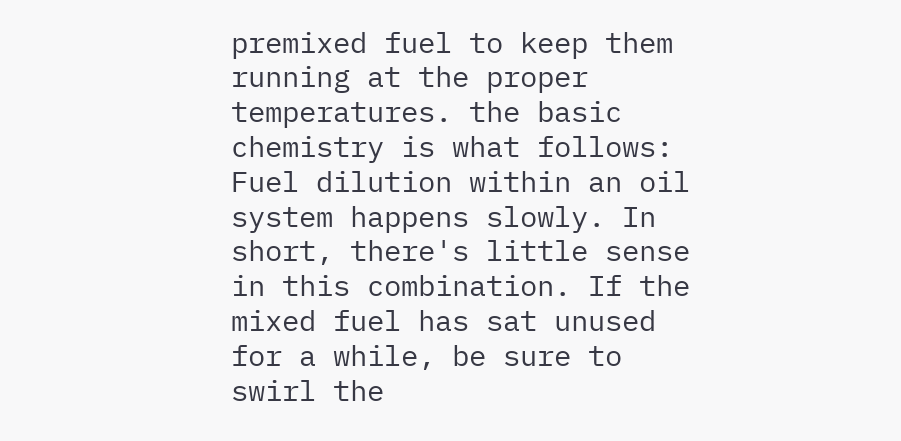premixed fuel to keep them running at the proper temperatures. the basic chemistry is what follows: Fuel dilution within an oil system happens slowly. In short, there's little sense in this combination. If the mixed fuel has sat unused for a while, be sure to swirl the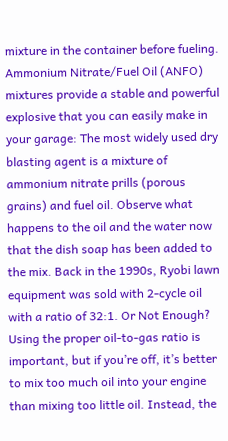mixture in the container before fueling. Ammonium Nitrate/Fuel Oil (ANFO) mixtures provide a stable and powerful explosive that you can easily make in your garage: The most widely used dry blasting agent is a mixture of ammonium nitrate prills (porous grains) and fuel oil. Observe what happens to the oil and the water now that the dish soap has been added to the mix. Back in the 1990s, Ryobi lawn equipment was sold with 2-cycle oil with a ratio of 32:1. Or Not Enough? Using the proper oil-to-gas ratio is important, but if you’re off, it’s better to mix too much oil into your engine than mixing too little oil. Instead, the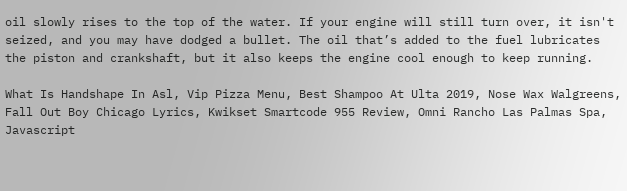oil slowly rises to the top of the water. If your engine will still turn over, it isn't seized, and you may have dodged a bullet. The oil that’s added to the fuel lubricates the piston and crankshaft, but it also keeps the engine cool enough to keep running.

What Is Handshape In Asl, Vip Pizza Menu, Best Shampoo At Ulta 2019, Nose Wax Walgreens, Fall Out Boy Chicago Lyrics, Kwikset Smartcode 955 Review, Omni Rancho Las Palmas Spa, Javascript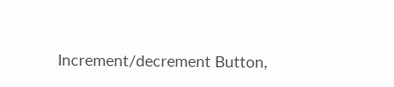Increment/decrement Button,